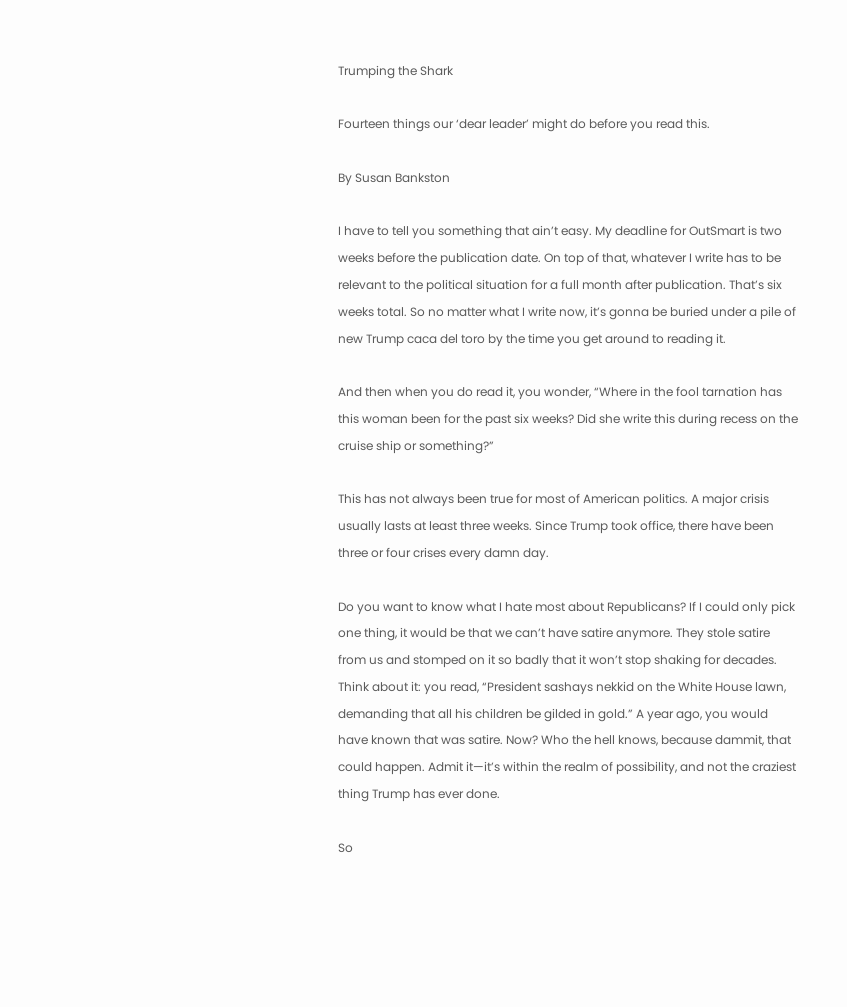Trumping the Shark

Fourteen things our ‘dear leader’ might do before you read this.

By Susan Bankston

I have to tell you something that ain’t easy. My deadline for OutSmart is two weeks before the publication date. On top of that, whatever I write has to be relevant to the political situation for a full month after publication. That’s six weeks total. So no matter what I write now, it’s gonna be buried under a pile of new Trump caca del toro by the time you get around to reading it.

And then when you do read it, you wonder, “Where in the fool tarnation has this woman been for the past six weeks? Did she write this during recess on the cruise ship or something?”

This has not always been true for most of American politics. A major crisis usually lasts at least three weeks. Since Trump took office, there have been three or four crises every damn day.

Do you want to know what I hate most about Republicans? If I could only pick one thing, it would be that we can’t have satire anymore. They stole satire from us and stomped on it so badly that it won’t stop shaking for decades. Think about it: you read, “President sashays nekkid on the White House lawn, demanding that all his children be gilded in gold.” A year ago, you would have known that was satire. Now? Who the hell knows, because dammit, that could happen. Admit it—it’s within the realm of possibility, and not the craziest thing Trump has ever done.

So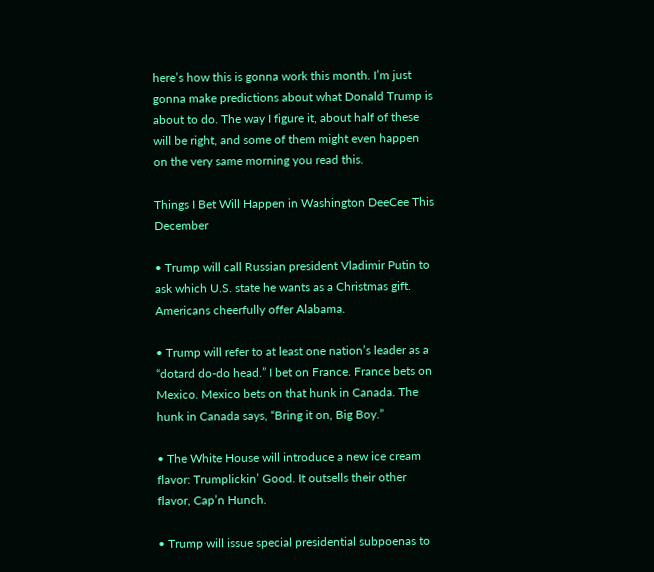here’s how this is gonna work this month. I’m just gonna make predictions about what Donald Trump is about to do. The way I figure it, about half of these will be right, and some of them might even happen on the very same morning you read this.

Things I Bet Will Happen in Washington DeeCee This December

• Trump will call Russian president Vladimir Putin to ask which U.S. state he wants as a Christmas gift. Americans cheerfully offer Alabama.

• Trump will refer to at least one nation’s leader as a “dotard do-do head.” I bet on France. France bets on Mexico. Mexico bets on that hunk in Canada. The hunk in Canada says, “Bring it on, Big Boy.”

• The White House will introduce a new ice cream flavor: Trumplickin’ Good. It outsells their other flavor, Cap’n Hunch.

• Trump will issue special presidential subpoenas to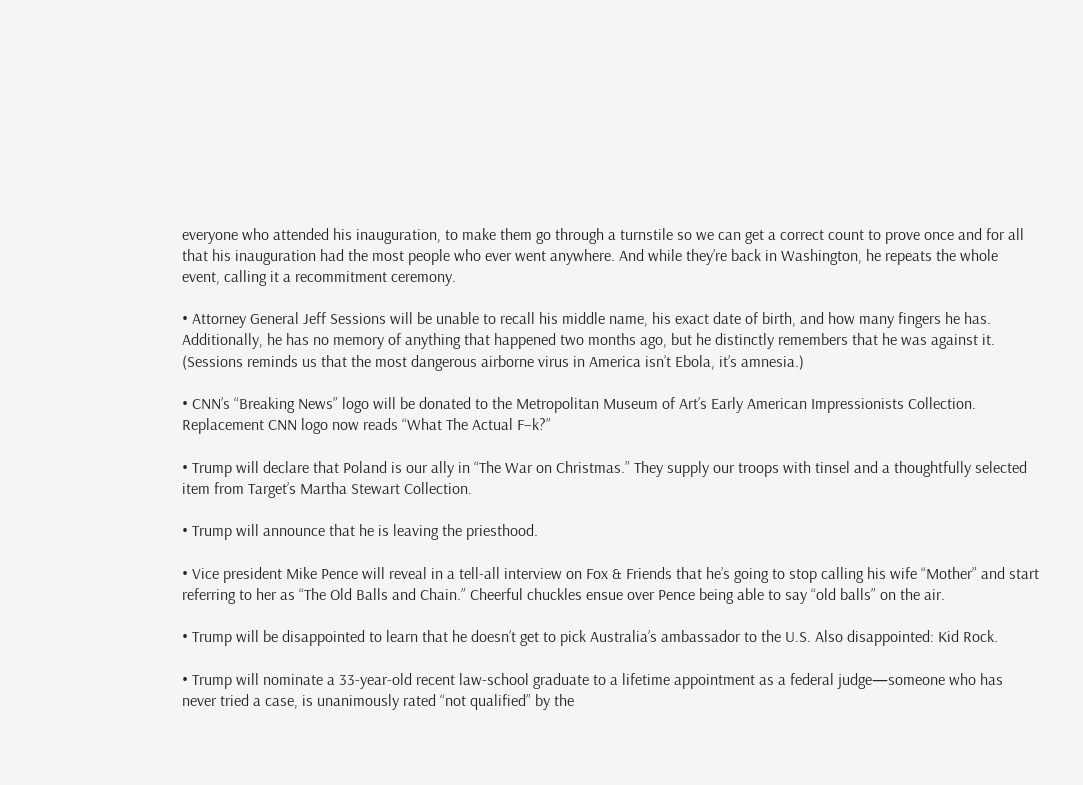everyone who attended his inauguration, to make them go through a turnstile so we can get a correct count to prove once and for all that his inauguration had the most people who ever went anywhere. And while they’re back in Washington, he repeats the whole event, calling it a recommitment ceremony.

• Attorney General Jeff Sessions will be unable to recall his middle name, his exact date of birth, and how many fingers he has. Additionally, he has no memory of anything that happened two months ago, but he distinctly remembers that he was against it. (Sessions reminds us that the most dangerous airborne virus in America isn’t Ebola, it’s amnesia.)

• CNN’s “Breaking News” logo will be donated to the Metropolitan Museum of Art’s Early American Impressionists Collection. Replacement CNN logo now reads “What The Actual F–k?”

• Trump will declare that Poland is our ally in “The War on Christmas.” They supply our troops with tinsel and a thoughtfully selected item from Target’s Martha Stewart Collection.

• Trump will announce that he is leaving the priesthood.

• Vice president Mike Pence will reveal in a tell-all interview on Fox & Friends that he’s going to stop calling his wife “Mother” and start referring to her as “The Old Balls and Chain.” Cheerful chuckles ensue over Pence being able to say “old balls” on the air.

• Trump will be disappointed to learn that he doesn’t get to pick Australia’s ambassador to the U.S. Also disappointed: Kid Rock.

• Trump will nominate a 33-year-old recent law-school graduate to a lifetime appointment as a federal judge—someone who has never tried a case, is unanimously rated “not qualified” by the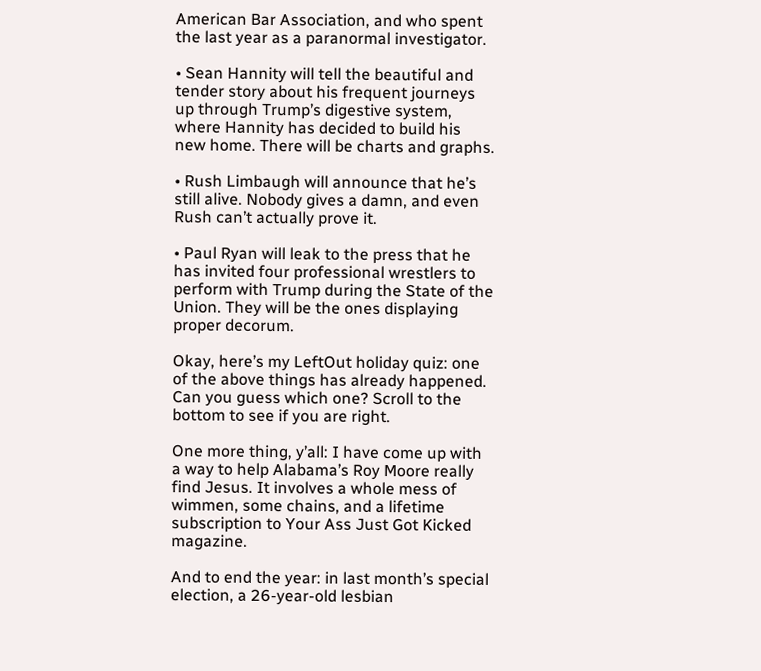American Bar Association, and who spent the last year as a paranormal investigator.

• Sean Hannity will tell the beautiful and tender story about his frequent journeys up through Trump’s digestive system, where Hannity has decided to build his new home. There will be charts and graphs.

• Rush Limbaugh will announce that he’s still alive. Nobody gives a damn, and even Rush can’t actually prove it.

• Paul Ryan will leak to the press that he has invited four professional wrestlers to perform with Trump during the State of the Union. They will be the ones displaying proper decorum.

Okay, here’s my LeftOut holiday quiz: one of the above things has already happened. Can you guess which one? Scroll to the bottom to see if you are right.

One more thing, y’all: I have come up with a way to help Alabama’s Roy Moore really find Jesus. It involves a whole mess of wimmen, some chains, and a lifetime subscription to Your Ass Just Got Kicked magazine.

And to end the year: in last month’s special election, a 26-year-old lesbian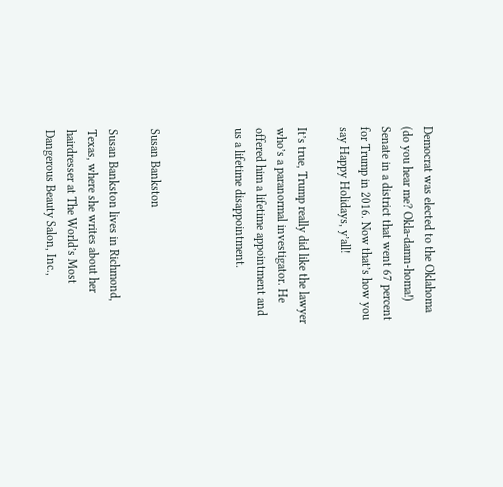Democrat was elected to the Oklahoma (do you hear me? Okla-damn-homa!) Senate in a district that went 67 percent for Trump in 2016. Now that’s how you say Happy Holidays, y’all!

It’s true, Trump really did like the lawyer who’s a paranormal investigator. He offered him a lifetime appointment and us a lifetime disappointment.



Susan Bankston

Susan Bankston lives in Richmond, Texas, where she writes about her hairdresser at The World’s Most Dangerous Beauty Salon, Inc.,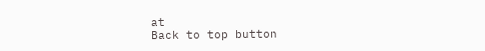at
Back to top button